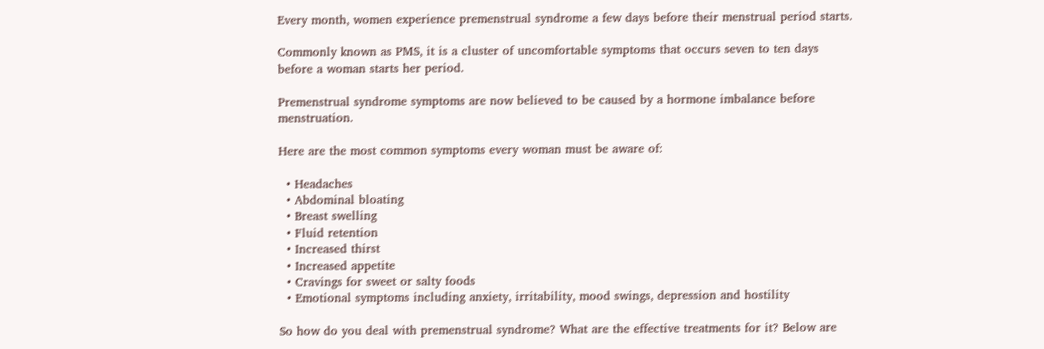Every month, women experience premenstrual syndrome a few days before their menstrual period starts.

Commonly known as PMS, it is a cluster of uncomfortable symptoms that occurs seven to ten days before a woman starts her period.

Premenstrual syndrome symptoms are now believed to be caused by a hormone imbalance before menstruation.

Here are the most common symptoms every woman must be aware of:

  • Headaches
  • Abdominal bloating
  • Breast swelling
  • Fluid retention
  • Increased thirst
  • Increased appetite
  • Cravings for sweet or salty foods
  • Emotional symptoms including anxiety, irritability, mood swings, depression and hostility

So how do you deal with premenstrual syndrome? What are the effective treatments for it? Below are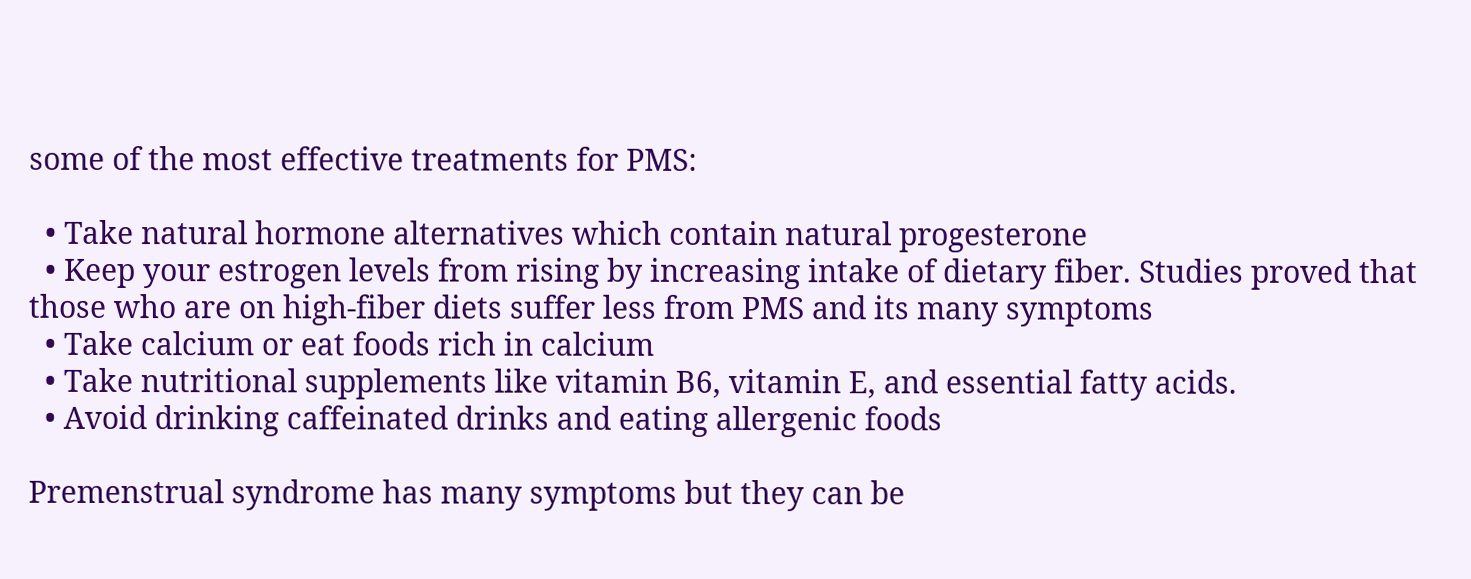some of the most effective treatments for PMS:

  • Take natural hormone alternatives which contain natural progesterone
  • Keep your estrogen levels from rising by increasing intake of dietary fiber. Studies proved that those who are on high-fiber diets suffer less from PMS and its many symptoms
  • Take calcium or eat foods rich in calcium
  • Take nutritional supplements like vitamin B6, vitamin E, and essential fatty acids.
  • Avoid drinking caffeinated drinks and eating allergenic foods

Premenstrual syndrome has many symptoms but they can be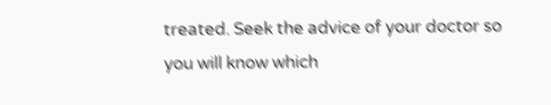treated. Seek the advice of your doctor so you will know which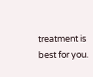treatment is best for you.